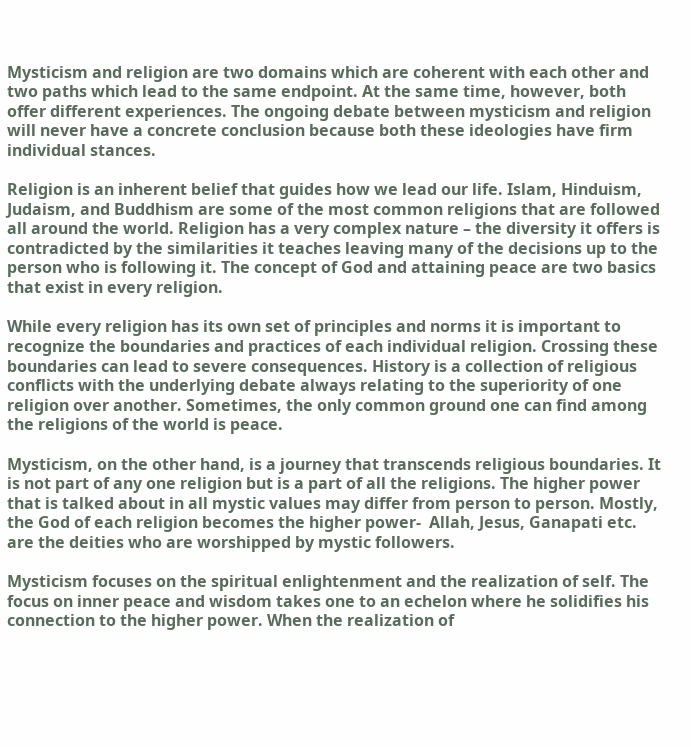Mysticism and religion are two domains which are coherent with each other and two paths which lead to the same endpoint. At the same time, however, both offer different experiences. The ongoing debate between mysticism and religion will never have a concrete conclusion because both these ideologies have firm individual stances.

Religion is an inherent belief that guides how we lead our life. Islam, Hinduism, Judaism, and Buddhism are some of the most common religions that are followed all around the world. Religion has a very complex nature – the diversity it offers is contradicted by the similarities it teaches leaving many of the decisions up to the person who is following it. The concept of God and attaining peace are two basics that exist in every religion.

While every religion has its own set of principles and norms it is important to recognize the boundaries and practices of each individual religion. Crossing these boundaries can lead to severe consequences. History is a collection of religious conflicts with the underlying debate always relating to the superiority of one religion over another. Sometimes, the only common ground one can find among the religions of the world is peace.

Mysticism, on the other hand, is a journey that transcends religious boundaries. It is not part of any one religion but is a part of all the religions. The higher power that is talked about in all mystic values may differ from person to person. Mostly, the God of each religion becomes the higher power-  Allah, Jesus, Ganapati etc. are the deities who are worshipped by mystic followers.

Mysticism focuses on the spiritual enlightenment and the realization of self. The focus on inner peace and wisdom takes one to an echelon where he solidifies his connection to the higher power. When the realization of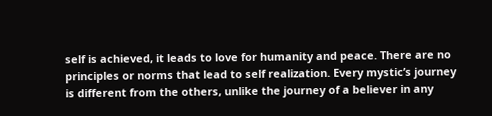self is achieved, it leads to love for humanity and peace. There are no principles or norms that lead to self realization. Every mystic’s journey is different from the others, unlike the journey of a believer in any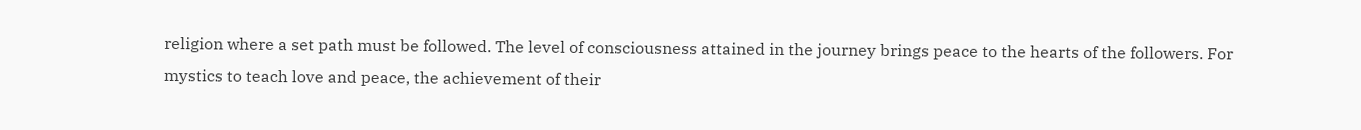religion where a set path must be followed. The level of consciousness attained in the journey brings peace to the hearts of the followers. For mystics to teach love and peace, the achievement of their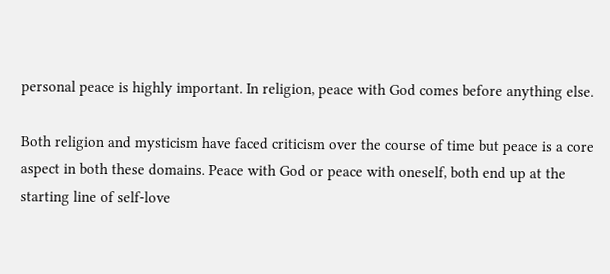personal peace is highly important. In religion, peace with God comes before anything else.

Both religion and mysticism have faced criticism over the course of time but peace is a core aspect in both these domains. Peace with God or peace with oneself, both end up at the starting line of self-love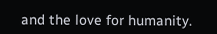and the love for humanity.